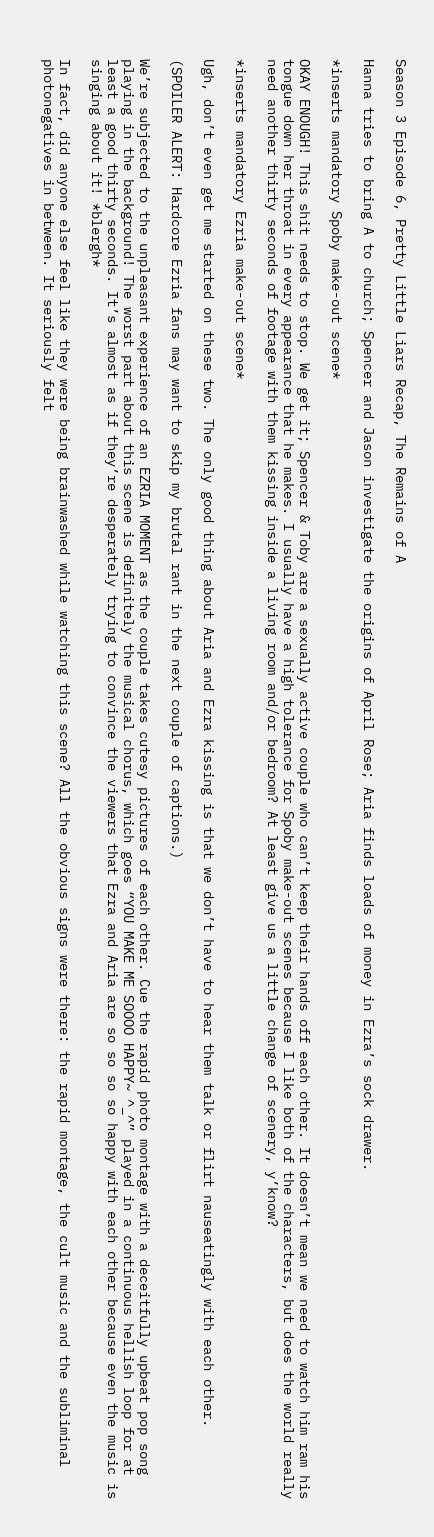Season 3 Episode 6, Pretty Little Liars Recap, The Remains of A

Hanna tries to bring A to church; Spencer and Jason investigate the origins of April Rose; Aria finds loads of money in Ezra’s sock drawer.

*inserts mandatory Spoby make-out scene*

OKAY ENOUGH! This shit needs to stop. We get it; Spencer & Toby are a sexually active couple who can’t keep their hands off each other. It doesn’t mean we need to watch him ram his tongue down her throat in every appearance that he makes. I usually have a high tolerance for Spoby make-out scenes because I like both of the characters, but does the world really need another thirty seconds of footage with them kissing inside a living room and/or bedroom? At least give us a little change of scenery, y’know?

*inserts mandatory Ezria make-out scene*

Ugh, don’t even get me started on these two. The only good thing about Aria and Ezra kissing is that we don’t have to hear them talk or flirt nauseatingly with each other.

(SPOILER ALERT: Hardcore Ezria fans may want to skip my brutal rant in the next couple of captions.)

We’re subjected to the unpleasant experience of an EZRIA MOMENT as the couple takes cutesy pictures of each other. Cue the rapid photo montage with a deceitfully upbeat pop song playing in the background! The worst part about this scene is definitely the musical chorus, which goes “YOU MAKE ME SOOOO HAPPY~ ^_^” played in a continuous hellish loop for at least a good thirty seconds. It’s almost as if they’re desperately trying to convince the viewers that Ezra and Aria are so so so so happy with each other because even the music is singing about it! *blergh*

In fact, did anyone else feel like they were being brainwashed while watching this scene? All the obvious signs were there: the rapid montage, the cult music and the subliminal photonegatives in between. It seriously felt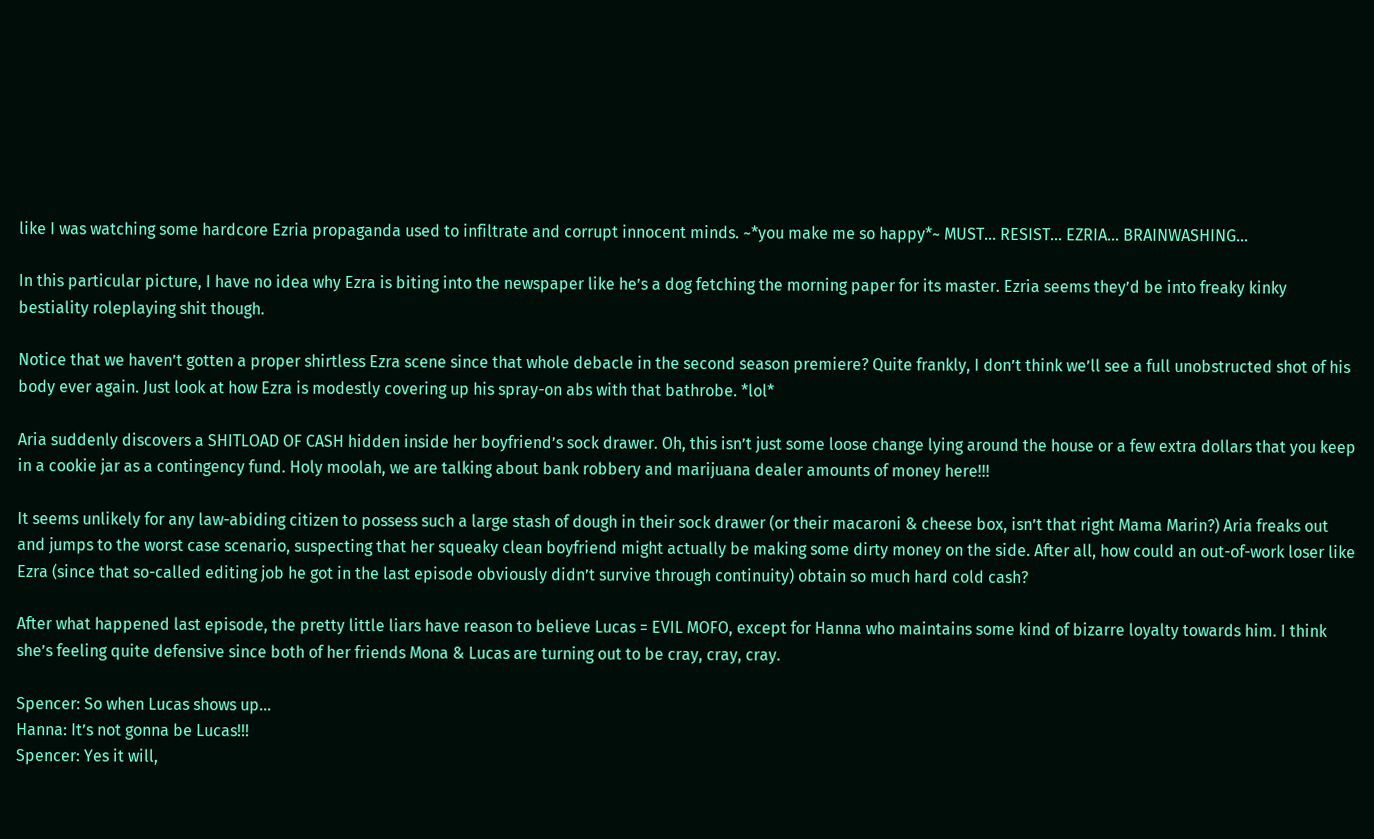like I was watching some hardcore Ezria propaganda used to infiltrate and corrupt innocent minds. ~*you make me so happy*~ MUST… RESIST… EZRIA… BRAINWASHING…

In this particular picture, I have no idea why Ezra is biting into the newspaper like he’s a dog fetching the morning paper for its master. Ezria seems they’d be into freaky kinky bestiality roleplaying shit though.

Notice that we haven’t gotten a proper shirtless Ezra scene since that whole debacle in the second season premiere? Quite frankly, I don’t think we’ll see a full unobstructed shot of his body ever again. Just look at how Ezra is modestly covering up his spray-on abs with that bathrobe. *lol*

Aria suddenly discovers a SHITLOAD OF CASH hidden inside her boyfriend’s sock drawer. Oh, this isn’t just some loose change lying around the house or a few extra dollars that you keep in a cookie jar as a contingency fund. Holy moolah, we are talking about bank robbery and marijuana dealer amounts of money here!!!

It seems unlikely for any law-abiding citizen to possess such a large stash of dough in their sock drawer (or their macaroni & cheese box, isn’t that right Mama Marin?) Aria freaks out and jumps to the worst case scenario, suspecting that her squeaky clean boyfriend might actually be making some dirty money on the side. After all, how could an out-of-work loser like Ezra (since that so-called editing job he got in the last episode obviously didn’t survive through continuity) obtain so much hard cold cash?

After what happened last episode, the pretty little liars have reason to believe Lucas = EVIL MOFO, except for Hanna who maintains some kind of bizarre loyalty towards him. I think she’s feeling quite defensive since both of her friends Mona & Lucas are turning out to be cray, cray, cray.

Spencer: So when Lucas shows up…
Hanna: It’s not gonna be Lucas!!!
Spencer: Yes it will,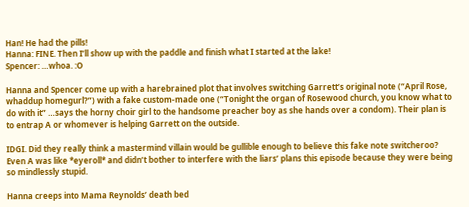Han! He had the pills!
Hanna: FINE. Then I’ll show up with the paddle and finish what I started at the lake!
Spencer: …whoa. :O

Hanna and Spencer come up with a harebrained plot that involves switching Garrett’s original note (“April Rose, whaddup homegurl?”) with a fake custom-made one (“Tonight the organ of Rosewood church, you know what to do with it” …says the horny choir girl to the handsome preacher boy as she hands over a condom). Their plan is to entrap A or whomever is helping Garrett on the outside.

IDGI. Did they really think a mastermind villain would be gullible enough to believe this fake note switcheroo? Even A was like *eyeroll* and didn’t bother to interfere with the liars’ plans this episode because they were being so mindlessly stupid.

Hanna creeps into Mama Reynolds’ death bed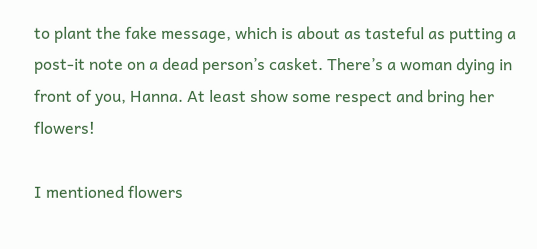to plant the fake message, which is about as tasteful as putting a post-it note on a dead person’s casket. There’s a woman dying in front of you, Hanna. At least show some respect and bring her flowers!

I mentioned flowers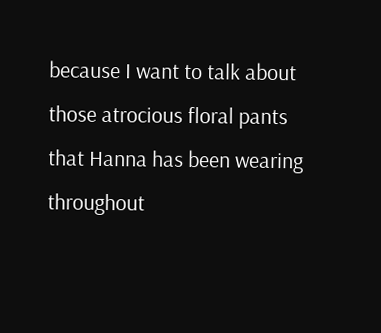because I want to talk about those atrocious floral pants that Hanna has been wearing throughout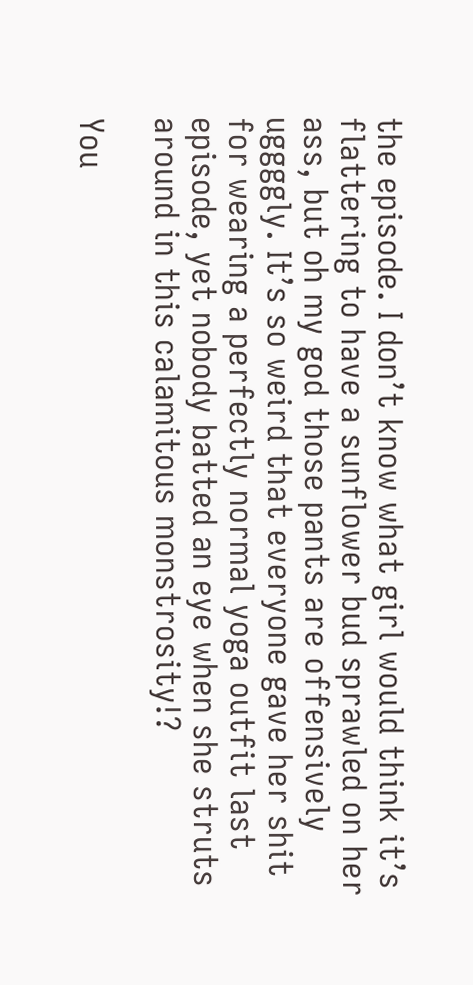the episode. I don’t know what girl would think it’s flattering to have a sunflower bud sprawled on her ass, but oh my god those pants are offensively uggggly. It’s so weird that everyone gave her shit for wearing a perfectly normal yoga outfit last episode, yet nobody batted an eye when she struts around in this calamitous monstrosity!?

You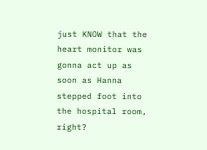just KNOW that the heart monitor was gonna act up as soon as Hanna stepped foot into the hospital room, right?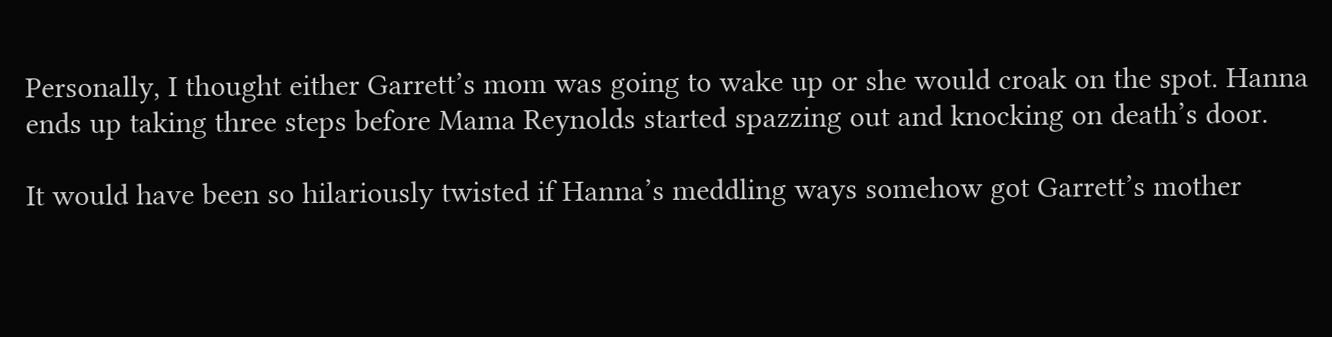Personally, I thought either Garrett’s mom was going to wake up or she would croak on the spot. Hanna ends up taking three steps before Mama Reynolds started spazzing out and knocking on death’s door.

It would have been so hilariously twisted if Hanna’s meddling ways somehow got Garrett’s mother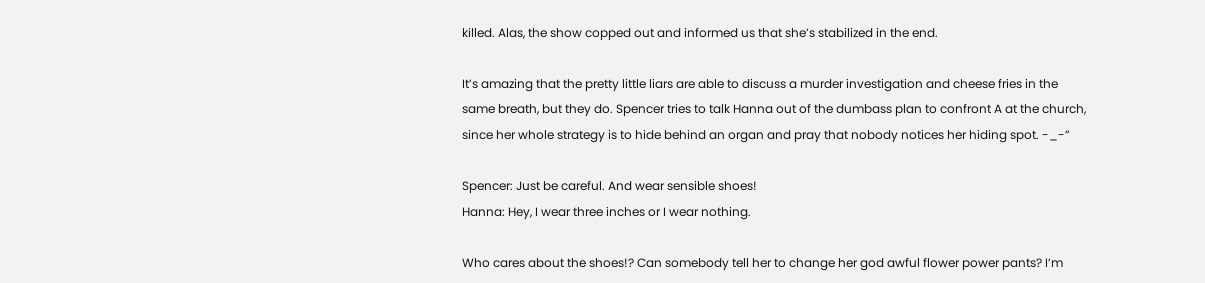killed. Alas, the show copped out and informed us that she’s stabilized in the end.

It’s amazing that the pretty little liars are able to discuss a murder investigation and cheese fries in the same breath, but they do. Spencer tries to talk Hanna out of the dumbass plan to confront A at the church, since her whole strategy is to hide behind an organ and pray that nobody notices her hiding spot. -_-”

Spencer: Just be careful. And wear sensible shoes!
Hanna: Hey, I wear three inches or I wear nothing.

Who cares about the shoes!? Can somebody tell her to change her god awful flower power pants? I’m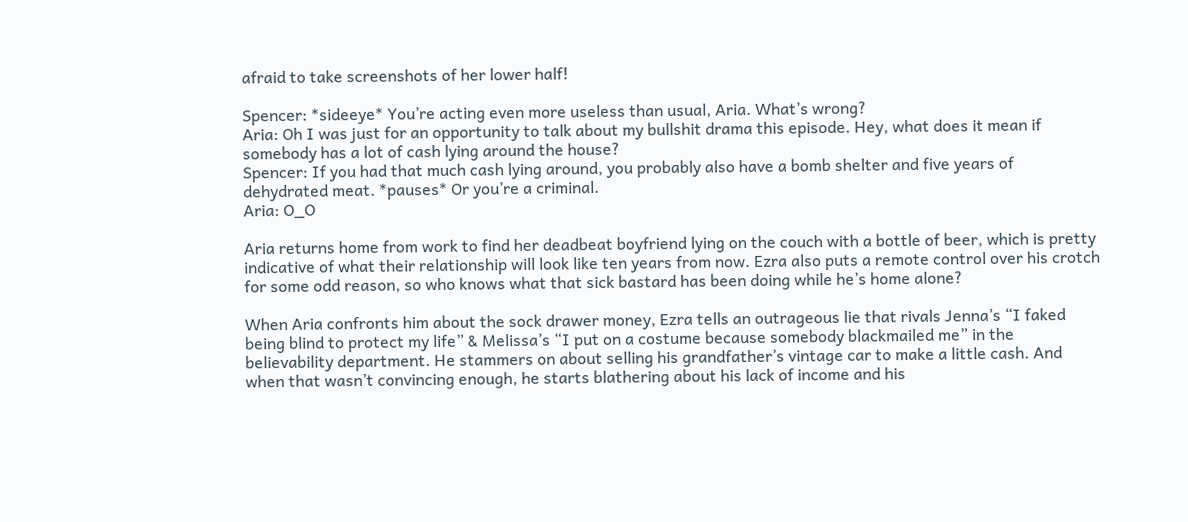afraid to take screenshots of her lower half!

Spencer: *sideeye* You’re acting even more useless than usual, Aria. What’s wrong?
Aria: Oh I was just for an opportunity to talk about my bullshit drama this episode. Hey, what does it mean if somebody has a lot of cash lying around the house?
Spencer: If you had that much cash lying around, you probably also have a bomb shelter and five years of dehydrated meat. *pauses* Or you’re a criminal.
Aria: O_O

Aria returns home from work to find her deadbeat boyfriend lying on the couch with a bottle of beer, which is pretty indicative of what their relationship will look like ten years from now. Ezra also puts a remote control over his crotch for some odd reason, so who knows what that sick bastard has been doing while he’s home alone?

When Aria confronts him about the sock drawer money, Ezra tells an outrageous lie that rivals Jenna’s “I faked being blind to protect my life” & Melissa’s “I put on a costume because somebody blackmailed me” in the believability department. He stammers on about selling his grandfather’s vintage car to make a little cash. And when that wasn’t convincing enough, he starts blathering about his lack of income and his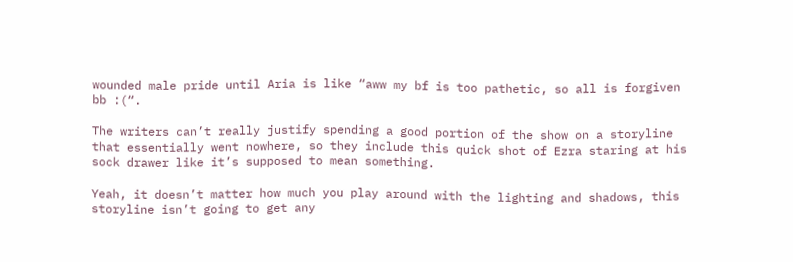wounded male pride until Aria is like “aww my bf is too pathetic, so all is forgiven bb :(“.

The writers can’t really justify spending a good portion of the show on a storyline that essentially went nowhere, so they include this quick shot of Ezra staring at his sock drawer like it’s supposed to mean something.

Yeah, it doesn’t matter how much you play around with the lighting and shadows, this storyline isn’t going to get any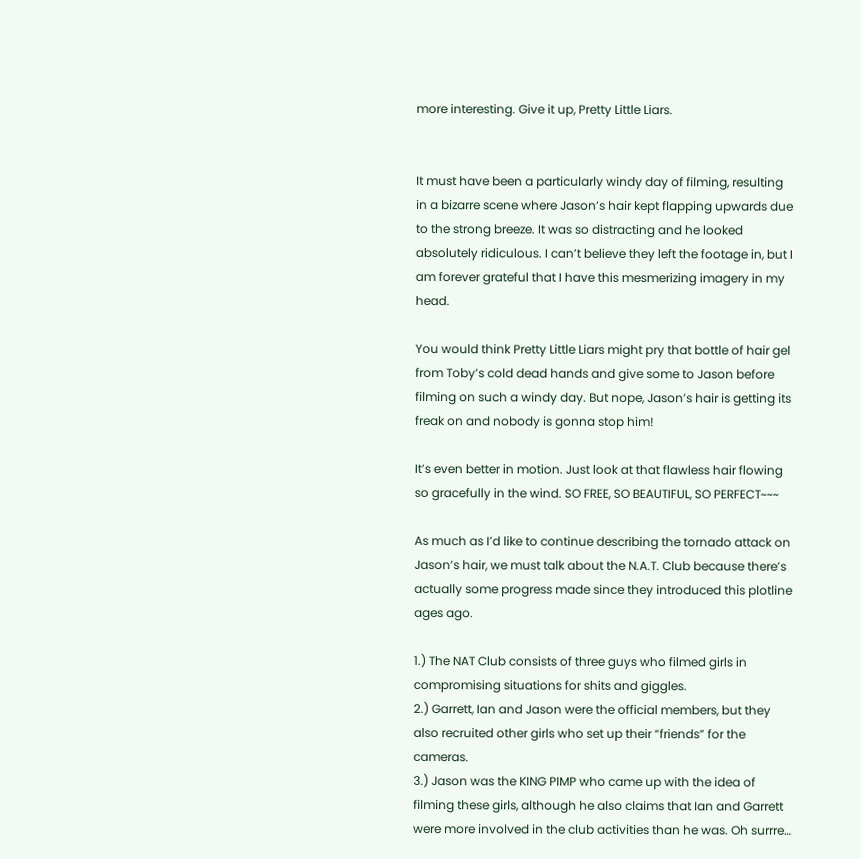more interesting. Give it up, Pretty Little Liars.


It must have been a particularly windy day of filming, resulting in a bizarre scene where Jason’s hair kept flapping upwards due to the strong breeze. It was so distracting and he looked absolutely ridiculous. I can’t believe they left the footage in, but I am forever grateful that I have this mesmerizing imagery in my head.

You would think Pretty Little Liars might pry that bottle of hair gel from Toby’s cold dead hands and give some to Jason before filming on such a windy day. But nope, Jason’s hair is getting its freak on and nobody is gonna stop him!

It’s even better in motion. Just look at that flawless hair flowing so gracefully in the wind. SO FREE, SO BEAUTIFUL, SO PERFECT~~~

As much as I’d like to continue describing the tornado attack on Jason’s hair, we must talk about the N.A.T. Club because there’s actually some progress made since they introduced this plotline ages ago.

1.) The NAT Club consists of three guys who filmed girls in compromising situations for shits and giggles.
2.) Garrett, Ian and Jason were the official members, but they also recruited other girls who set up their “friends” for the cameras.
3.) Jason was the KING PIMP who came up with the idea of filming these girls, although he also claims that Ian and Garrett were more involved in the club activities than he was. Oh surrre…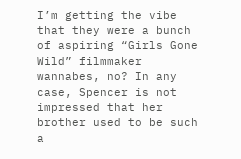I’m getting the vibe that they were a bunch of aspiring “Girls Gone Wild” filmmaker wannabes, no? In any case, Spencer is not impressed that her brother used to be such a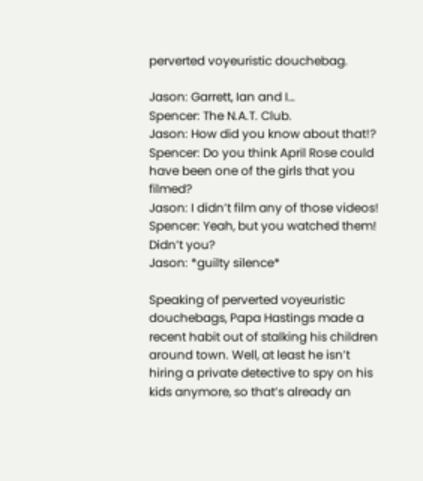perverted voyeuristic douchebag.

Jason: Garrett, Ian and I…
Spencer: The N.A.T. Club.
Jason: How did you know about that!?
Spencer: Do you think April Rose could have been one of the girls that you filmed?
Jason: I didn’t film any of those videos!
Spencer: Yeah, but you watched them! Didn’t you?
Jason: *guilty silence*

Speaking of perverted voyeuristic douchebags, Papa Hastings made a recent habit out of stalking his children around town. Well, at least he isn’t hiring a private detective to spy on his kids anymore, so that’s already an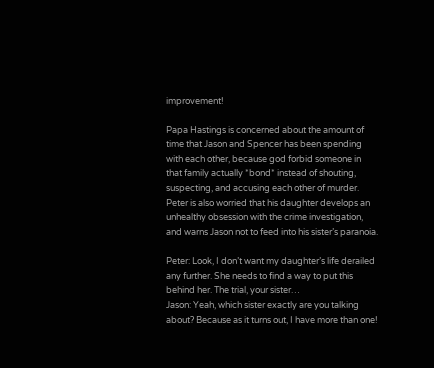improvement!

Papa Hastings is concerned about the amount of time that Jason and Spencer has been spending with each other, because god forbid someone in that family actually *bond* instead of shouting, suspecting, and accusing each other of murder. Peter is also worried that his daughter develops an unhealthy obsession with the crime investigation, and warns Jason not to feed into his sister’s paranoia.

Peter: Look, I don’t want my daughter’s life derailed any further. She needs to find a way to put this behind her. The trial, your sister…
Jason: Yeah, which sister exactly are you talking about? Because as it turns out, I have more than one!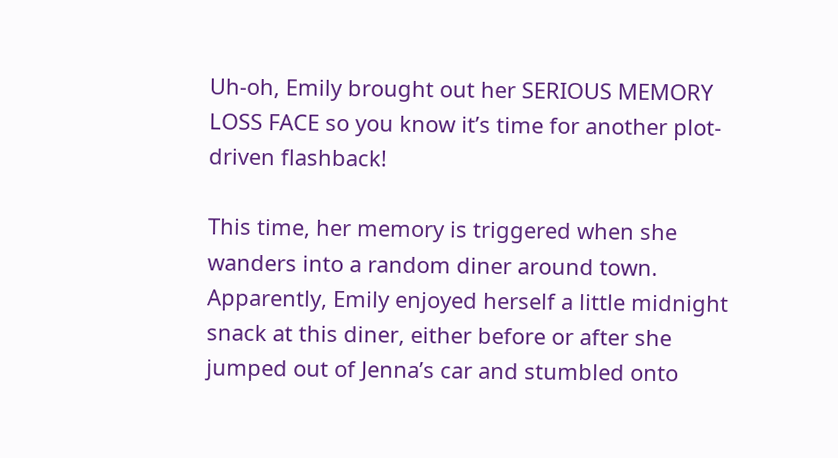Uh-oh, Emily brought out her SERIOUS MEMORY LOSS FACE so you know it’s time for another plot-driven flashback!

This time, her memory is triggered when she wanders into a random diner around town. Apparently, Emily enjoyed herself a little midnight snack at this diner, either before or after she jumped out of Jenna’s car and stumbled onto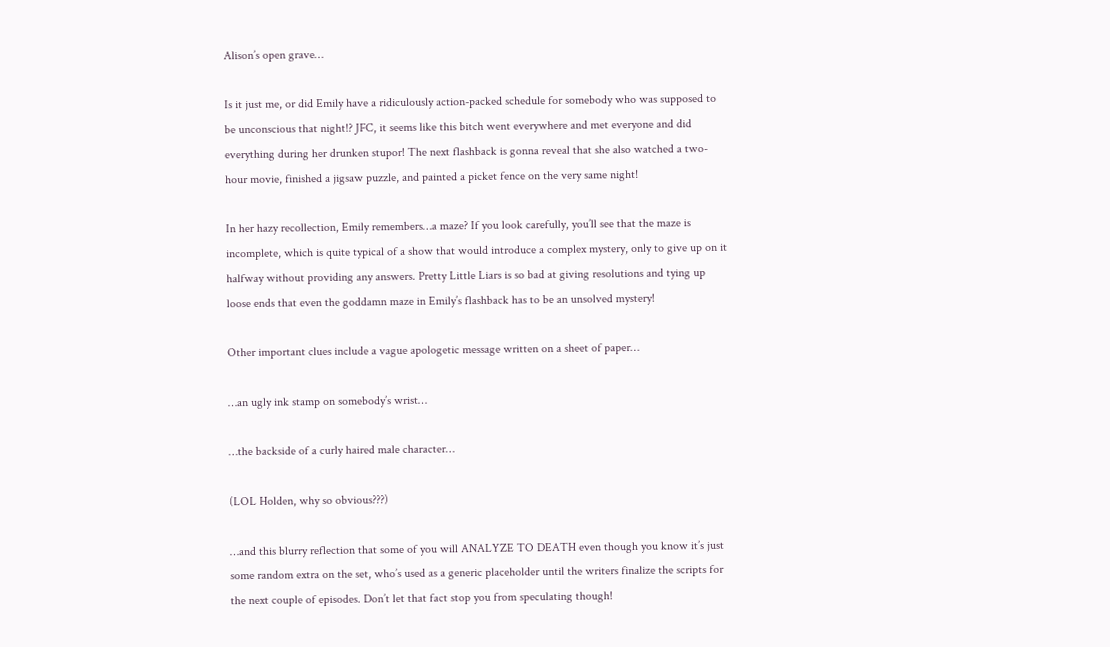Alison’s open grave…

Is it just me, or did Emily have a ridiculously action-packed schedule for somebody who was supposed to be unconscious that night!? JFC, it seems like this bitch went everywhere and met everyone and did everything during her drunken stupor! The next flashback is gonna reveal that she also watched a two-hour movie, finished a jigsaw puzzle, and painted a picket fence on the very same night!

In her hazy recollection, Emily remembers…a maze? If you look carefully, you’ll see that the maze is incomplete, which is quite typical of a show that would introduce a complex mystery, only to give up on it halfway without providing any answers. Pretty Little Liars is so bad at giving resolutions and tying up loose ends that even the goddamn maze in Emily’s flashback has to be an unsolved mystery!

Other important clues include a vague apologetic message written on a sheet of paper…

…an ugly ink stamp on somebody’s wrist…

…the backside of a curly haired male character…

(LOL Holden, why so obvious???)

…and this blurry reflection that some of you will ANALYZE TO DEATH even though you know it’s just some random extra on the set, who’s used as a generic placeholder until the writers finalize the scripts for the next couple of episodes. Don’t let that fact stop you from speculating though!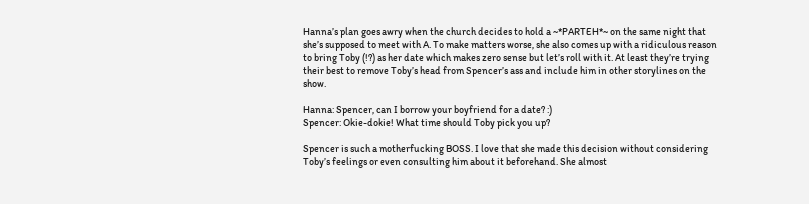Hanna’s plan goes awry when the church decides to hold a ~*PARTEH*~ on the same night that she’s supposed to meet with A. To make matters worse, she also comes up with a ridiculous reason to bring Toby (!?) as her date which makes zero sense but let’s roll with it. At least they’re trying their best to remove Toby’s head from Spencer’s ass and include him in other storylines on the show.

Hanna: Spencer, can I borrow your boyfriend for a date? :)
Spencer: Okie-dokie! What time should Toby pick you up?

Spencer is such a motherfucking BOSS. I love that she made this decision without considering Toby’s feelings or even consulting him about it beforehand. She almost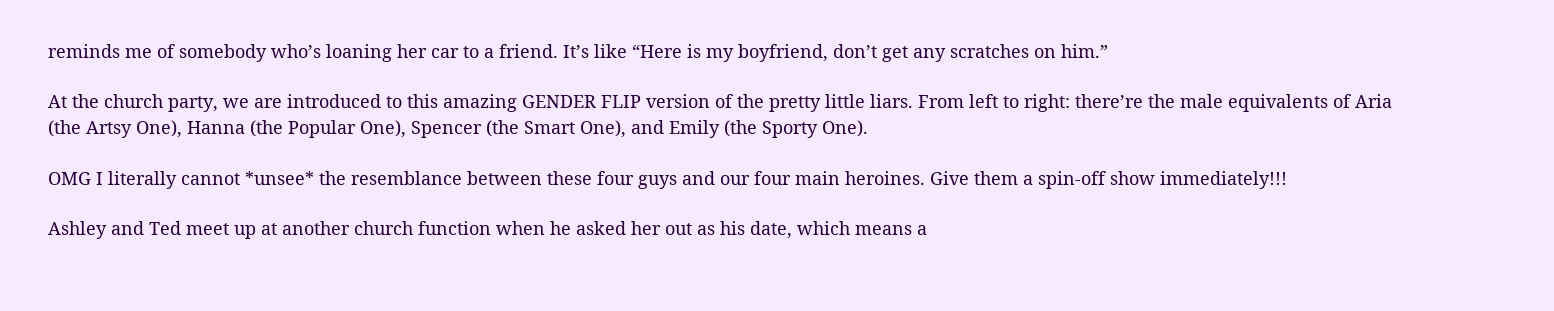reminds me of somebody who’s loaning her car to a friend. It’s like “Here is my boyfriend, don’t get any scratches on him.”

At the church party, we are introduced to this amazing GENDER FLIP version of the pretty little liars. From left to right: there’re the male equivalents of Aria (the Artsy One), Hanna (the Popular One), Spencer (the Smart One), and Emily (the Sporty One).

OMG I literally cannot *unsee* the resemblance between these four guys and our four main heroines. Give them a spin-off show immediately!!!

Ashley and Ted meet up at another church function when he asked her out as his date, which means a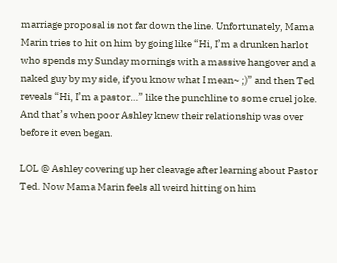marriage proposal is not far down the line. Unfortunately, Mama Marin tries to hit on him by going like “Hi, I’m a drunken harlot who spends my Sunday mornings with a massive hangover and a naked guy by my side, if you know what I mean~ ;)” and then Ted reveals “Hi, I’m a pastor…” like the punchline to some cruel joke. And that’s when poor Ashley knew their relationship was over before it even began.

LOL @ Ashley covering up her cleavage after learning about Pastor Ted. Now Mama Marin feels all weird hitting on him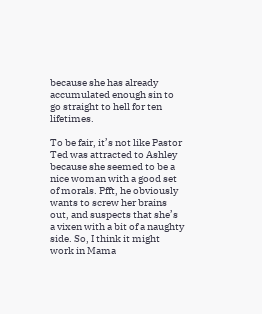because she has already accumulated enough sin to go straight to hell for ten lifetimes.

To be fair, it’s not like Pastor Ted was attracted to Ashley because she seemed to be a nice woman with a good set of morals. Pfft, he obviously wants to screw her brains out, and suspects that she’s a vixen with a bit of a naughty side. So, I think it might work in Mama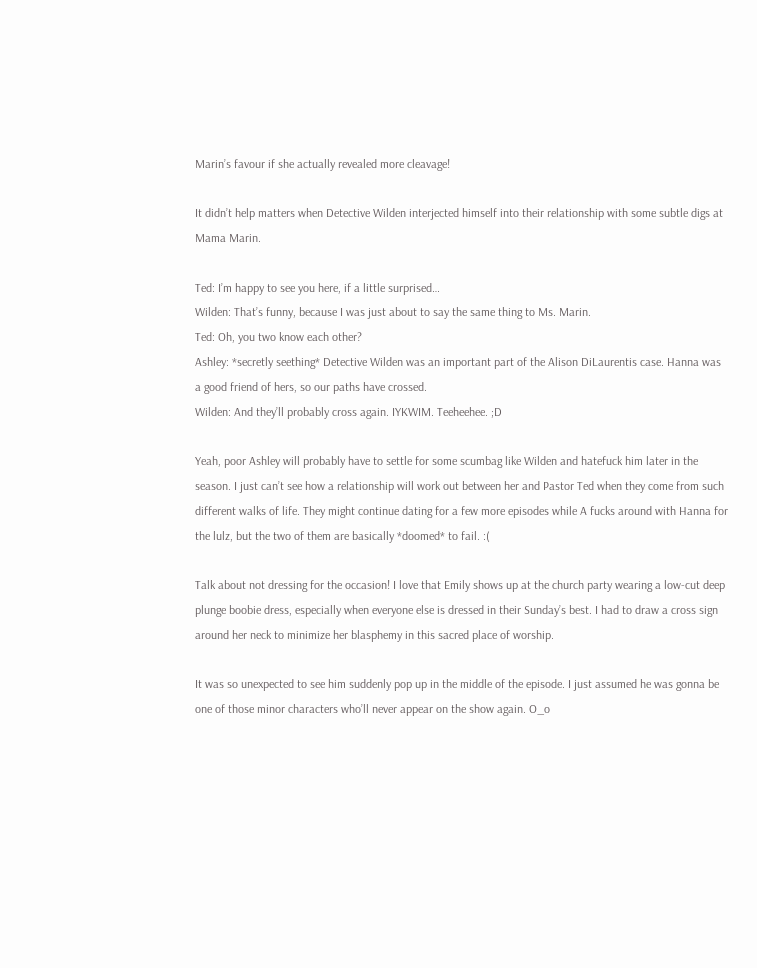Marin’s favour if she actually revealed more cleavage!

It didn’t help matters when Detective Wilden interjected himself into their relationship with some subtle digs at Mama Marin.

Ted: I’m happy to see you here, if a little surprised…
Wilden: That’s funny, because I was just about to say the same thing to Ms. Marin.
Ted: Oh, you two know each other?
Ashley: *secretly seething* Detective Wilden was an important part of the Alison DiLaurentis case. Hanna was a good friend of hers, so our paths have crossed.
Wilden: And they’ll probably cross again. IYKWIM. Teeheehee. ;D

Yeah, poor Ashley will probably have to settle for some scumbag like Wilden and hatefuck him later in the season. I just can’t see how a relationship will work out between her and Pastor Ted when they come from such different walks of life. They might continue dating for a few more episodes while A fucks around with Hanna for the lulz, but the two of them are basically *doomed* to fail. :(

Talk about not dressing for the occasion! I love that Emily shows up at the church party wearing a low-cut deep plunge boobie dress, especially when everyone else is dressed in their Sunday’s best. I had to draw a cross sign around her neck to minimize her blasphemy in this sacred place of worship.

It was so unexpected to see him suddenly pop up in the middle of the episode. I just assumed he was gonna be one of those minor characters who’ll never appear on the show again. O_o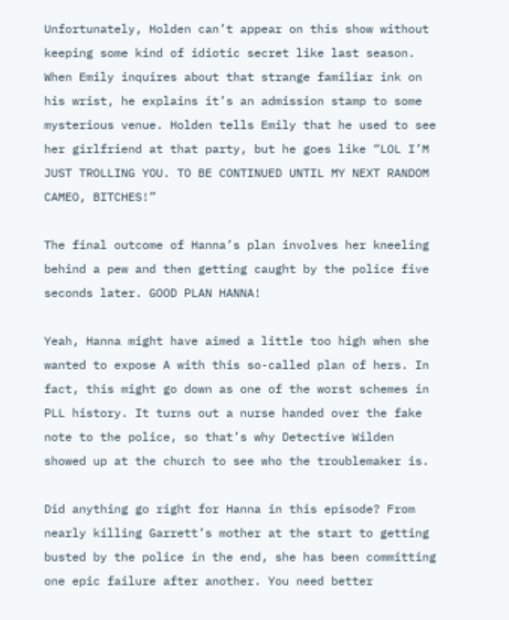Unfortunately, Holden can’t appear on this show without keeping some kind of idiotic secret like last season. When Emily inquires about that strange familiar ink on his wrist, he explains it’s an admission stamp to some mysterious venue. Holden tells Emily that he used to see her girlfriend at that party, but he goes like “LOL I’M JUST TROLLING YOU. TO BE CONTINUED UNTIL MY NEXT RANDOM CAMEO, BITCHES!”

The final outcome of Hanna’s plan involves her kneeling behind a pew and then getting caught by the police five seconds later. GOOD PLAN HANNA!

Yeah, Hanna might have aimed a little too high when she wanted to expose A with this so-called plan of hers. In fact, this might go down as one of the worst schemes in PLL history. It turns out a nurse handed over the fake note to the police, so that’s why Detective Wilden showed up at the church to see who the troublemaker is.

Did anything go right for Hanna in this episode? From nearly killing Garrett’s mother at the start to getting busted by the police in the end, she has been committing one epic failure after another. You need better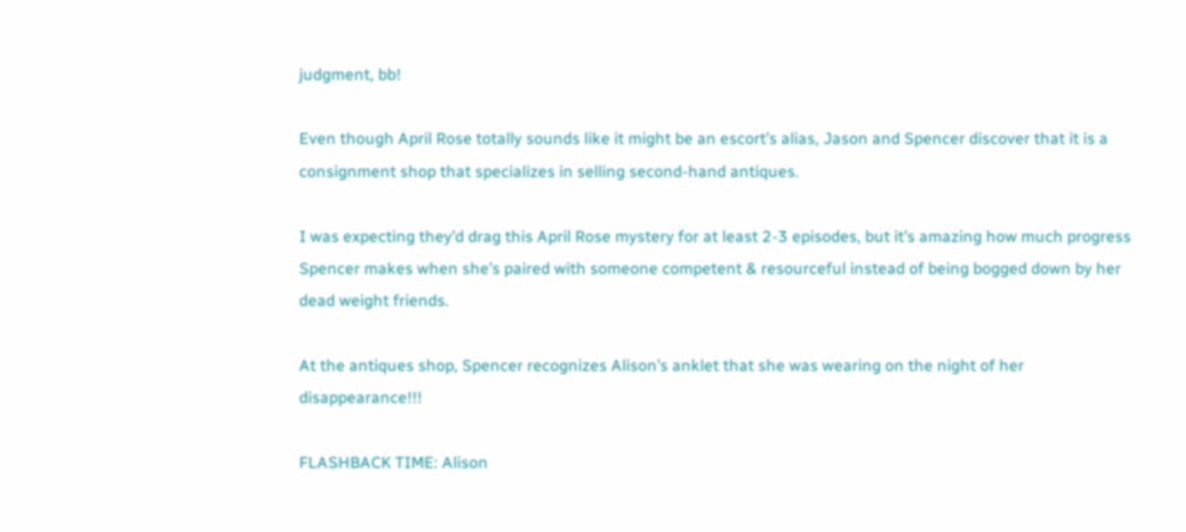judgment, bb!

Even though April Rose totally sounds like it might be an escort’s alias, Jason and Spencer discover that it is a consignment shop that specializes in selling second-hand antiques.

I was expecting they’d drag this April Rose mystery for at least 2-3 episodes, but it’s amazing how much progress Spencer makes when she’s paired with someone competent & resourceful instead of being bogged down by her dead weight friends.

At the antiques shop, Spencer recognizes Alison’s anklet that she was wearing on the night of her disappearance!!!

FLASHBACK TIME: Alison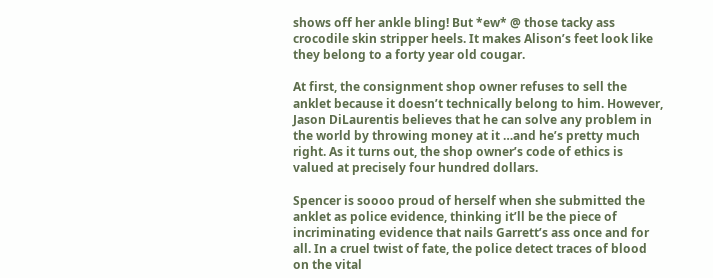shows off her ankle bling! But *ew* @ those tacky ass crocodile skin stripper heels. It makes Alison’s feet look like they belong to a forty year old cougar.

At first, the consignment shop owner refuses to sell the anklet because it doesn’t technically belong to him. However, Jason DiLaurentis believes that he can solve any problem in the world by throwing money at it …and he’s pretty much right. As it turns out, the shop owner’s code of ethics is valued at precisely four hundred dollars.

Spencer is soooo proud of herself when she submitted the anklet as police evidence, thinking it’ll be the piece of incriminating evidence that nails Garrett’s ass once and for all. In a cruel twist of fate, the police detect traces of blood on the vital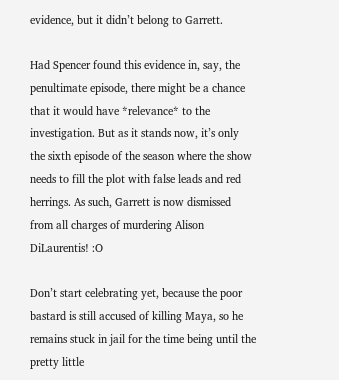evidence, but it didn’t belong to Garrett.

Had Spencer found this evidence in, say, the penultimate episode, there might be a chance that it would have *relevance* to the investigation. But as it stands now, it’s only the sixth episode of the season where the show needs to fill the plot with false leads and red herrings. As such, Garrett is now dismissed from all charges of murdering Alison DiLaurentis! :O

Don’t start celebrating yet, because the poor bastard is still accused of killing Maya, so he remains stuck in jail for the time being until the pretty little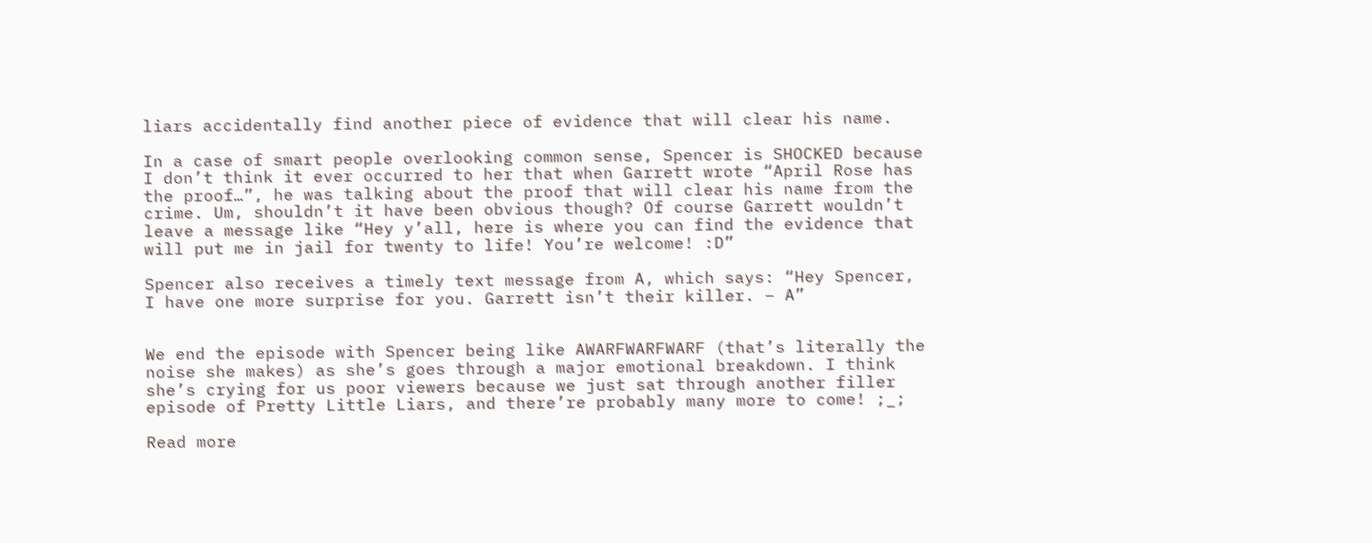liars accidentally find another piece of evidence that will clear his name.

In a case of smart people overlooking common sense, Spencer is SHOCKED because I don’t think it ever occurred to her that when Garrett wrote “April Rose has the proof…”, he was talking about the proof that will clear his name from the crime. Um, shouldn’t it have been obvious though? Of course Garrett wouldn’t leave a message like “Hey y’all, here is where you can find the evidence that will put me in jail for twenty to life! You’re welcome! :D”

Spencer also receives a timely text message from A, which says: “Hey Spencer, I have one more surprise for you. Garrett isn’t their killer. – A”


We end the episode with Spencer being like AWARFWARFWARF (that’s literally the noise she makes) as she’s goes through a major emotional breakdown. I think she’s crying for us poor viewers because we just sat through another filler episode of Pretty Little Liars, and there’re probably many more to come! ;_;

Read more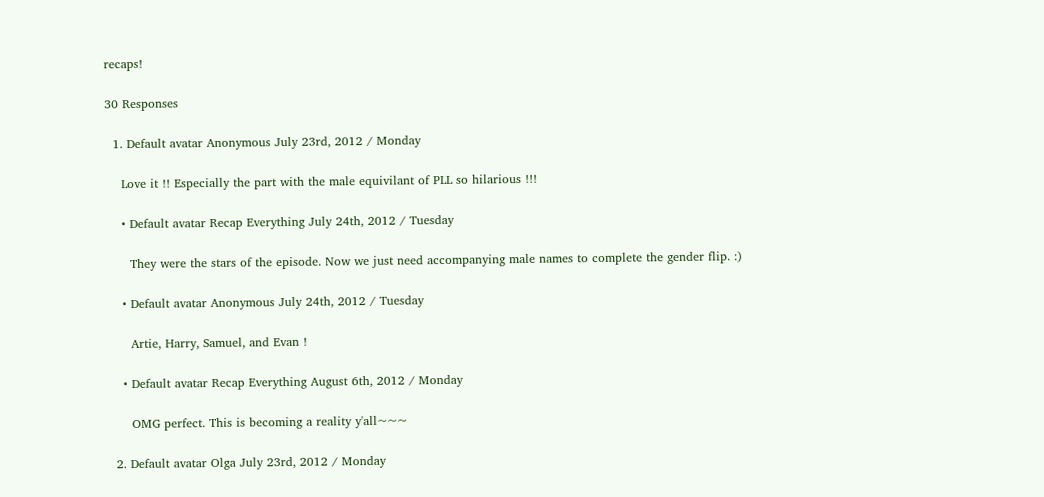recaps!

30 Responses

  1. Default avatar Anonymous July 23rd, 2012 / Monday

    Love it !! Especially the part with the male equivilant of PLL so hilarious !!!

    • Default avatar Recap Everything July 24th, 2012 / Tuesday

      They were the stars of the episode. Now we just need accompanying male names to complete the gender flip. :)

    • Default avatar Anonymous July 24th, 2012 / Tuesday

      Artie, Harry, Samuel, and Evan !

    • Default avatar Recap Everything August 6th, 2012 / Monday

      OMG perfect. This is becoming a reality y'all~~~

  2. Default avatar Olga July 23rd, 2012 / Monday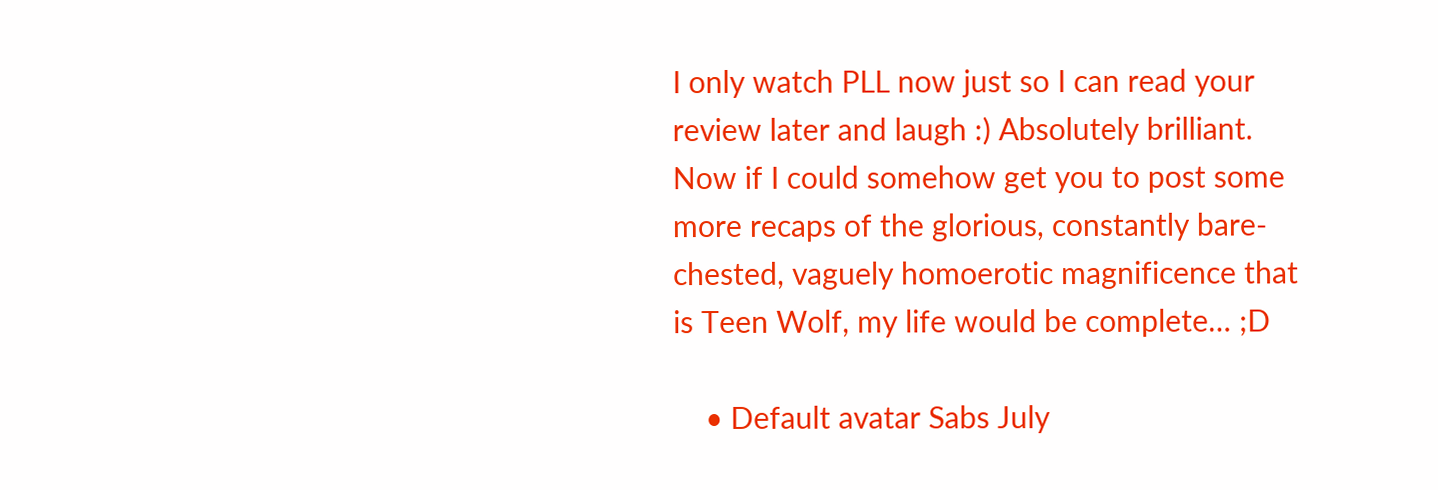I only watch PLL now just so I can read your review later and laugh :) Absolutely brilliant. Now if I could somehow get you to post some more recaps of the glorious, constantly bare-chested, vaguely homoerotic magnificence that is Teen Wolf, my life would be complete… ;D

    • Default avatar Sabs July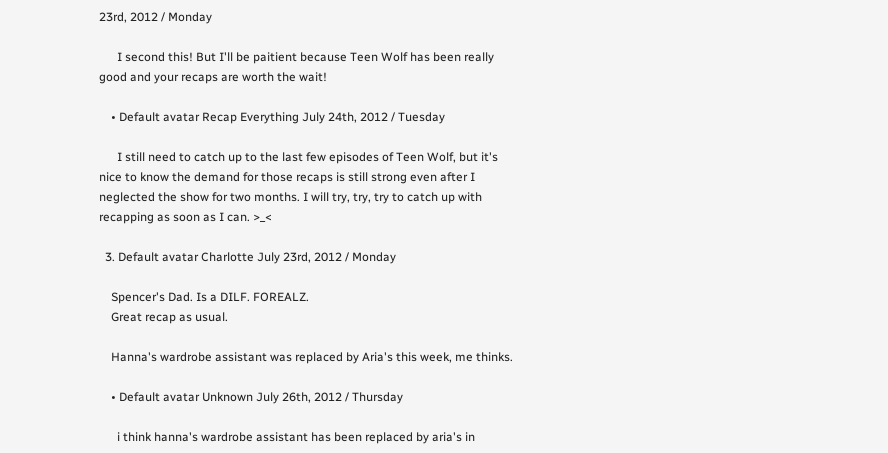23rd, 2012 / Monday

      I second this! But I'll be paitient because Teen Wolf has been really good and your recaps are worth the wait!

    • Default avatar Recap Everything July 24th, 2012 / Tuesday

      I still need to catch up to the last few episodes of Teen Wolf, but it's nice to know the demand for those recaps is still strong even after I neglected the show for two months. I will try, try, try to catch up with recapping as soon as I can. >_<

  3. Default avatar Charlotte July 23rd, 2012 / Monday

    Spencer's Dad. Is a DILF. FOREALZ.
    Great recap as usual.

    Hanna's wardrobe assistant was replaced by Aria's this week, me thinks.

    • Default avatar Unknown July 26th, 2012 / Thursday

      i think hanna's wardrobe assistant has been replaced by aria's in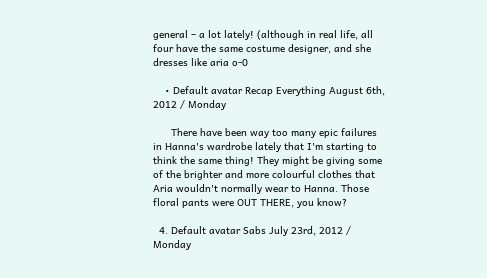general – a lot lately! (although in real life, all four have the same costume designer, and she dresses like aria o-0

    • Default avatar Recap Everything August 6th, 2012 / Monday

      There have been way too many epic failures in Hanna's wardrobe lately that I'm starting to think the same thing! They might be giving some of the brighter and more colourful clothes that Aria wouldn't normally wear to Hanna. Those floral pants were OUT THERE, you know?

  4. Default avatar Sabs July 23rd, 2012 / Monday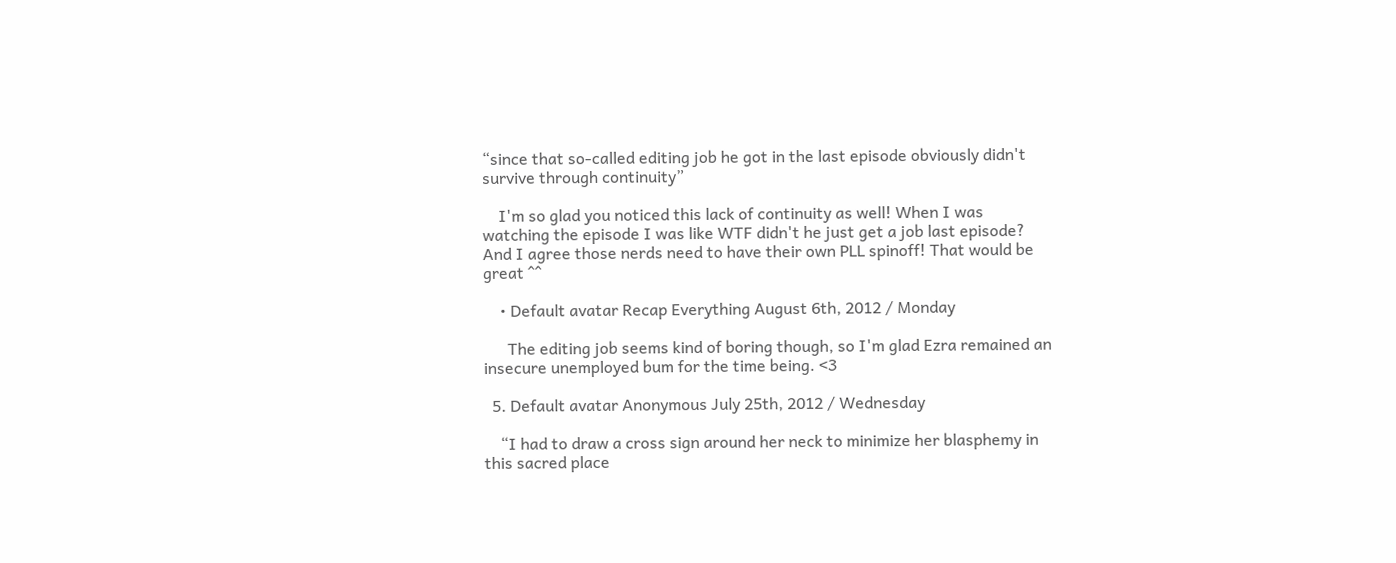“since that so-called editing job he got in the last episode obviously didn't survive through continuity”

    I'm so glad you noticed this lack of continuity as well! When I was watching the episode I was like WTF didn't he just get a job last episode? And I agree those nerds need to have their own PLL spinoff! That would be great ^^

    • Default avatar Recap Everything August 6th, 2012 / Monday

      The editing job seems kind of boring though, so I'm glad Ezra remained an insecure unemployed bum for the time being. <3

  5. Default avatar Anonymous July 25th, 2012 / Wednesday

    “I had to draw a cross sign around her neck to minimize her blasphemy in this sacred place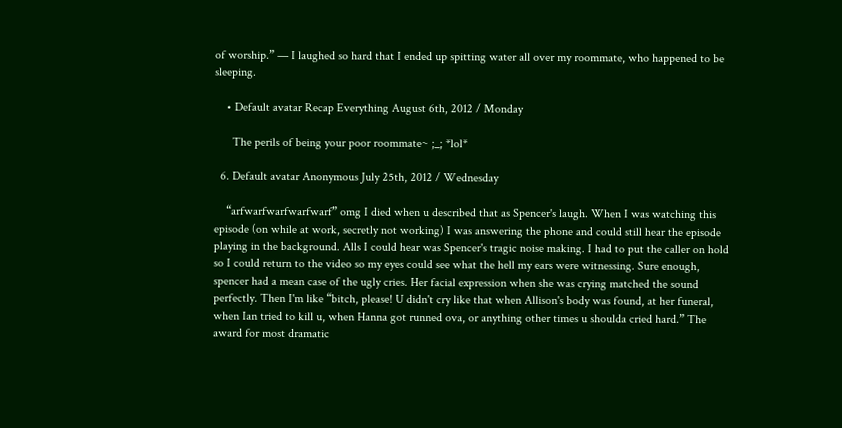of worship.” — I laughed so hard that I ended up spitting water all over my roommate, who happened to be sleeping.

    • Default avatar Recap Everything August 6th, 2012 / Monday

      The perils of being your poor roommate~ ;_; *lol*

  6. Default avatar Anonymous July 25th, 2012 / Wednesday

    “arfwarfwarfwarfwarf” omg I died when u described that as Spencer's laugh. When I was watching this episode (on while at work, secretly not working) I was answering the phone and could still hear the episode playing in the background. Alls I could hear was Spencer's tragic noise making. I had to put the caller on hold so I could return to the video so my eyes could see what the hell my ears were witnessing. Sure enough, spencer had a mean case of the ugly cries. Her facial expression when she was crying matched the sound perfectly. Then I'm like “bitch, please! U didn't cry like that when Allison's body was found, at her funeral, when Ian tried to kill u, when Hanna got runned ova, or anything other times u shoulda cried hard.” The award for most dramatic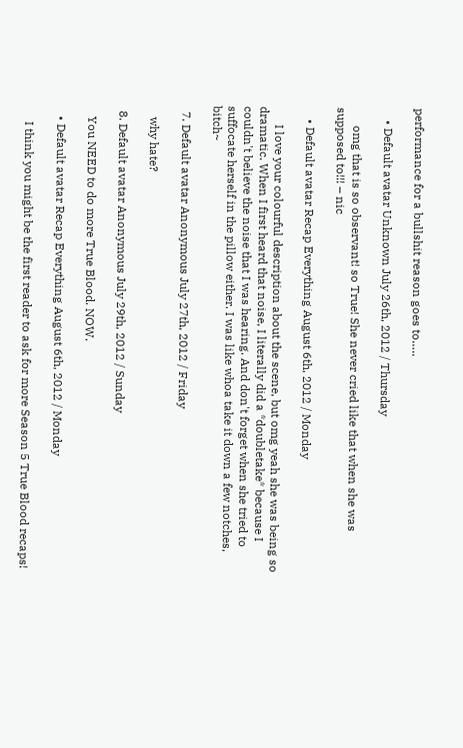performance for a bullshit reason goes to…..

    • Default avatar Unknown July 26th, 2012 / Thursday

      omg that is so observant! so True! She never cried like that when she was supposed to!!! – nic

    • Default avatar Recap Everything August 6th, 2012 / Monday

      I love your colourful description about the scene, but omg yeah she was being so dramatic. When I first heard that noise, I literally did a *doubletake* because I couldn't believe the noise that I was hearing. And don't forget when she tried to suffocate herself in the pillow either. I was like whoa take it down a few notches, bitch~

  7. Default avatar Anonymous July 27th, 2012 / Friday

    why hate?

  8. Default avatar Anonymous July 29th, 2012 / Sunday

    You NEED to do more True Blood. NOW.

    • Default avatar Recap Everything August 6th, 2012 / Monday

      I think you might be the first reader to ask for more Season 5 True Blood recaps!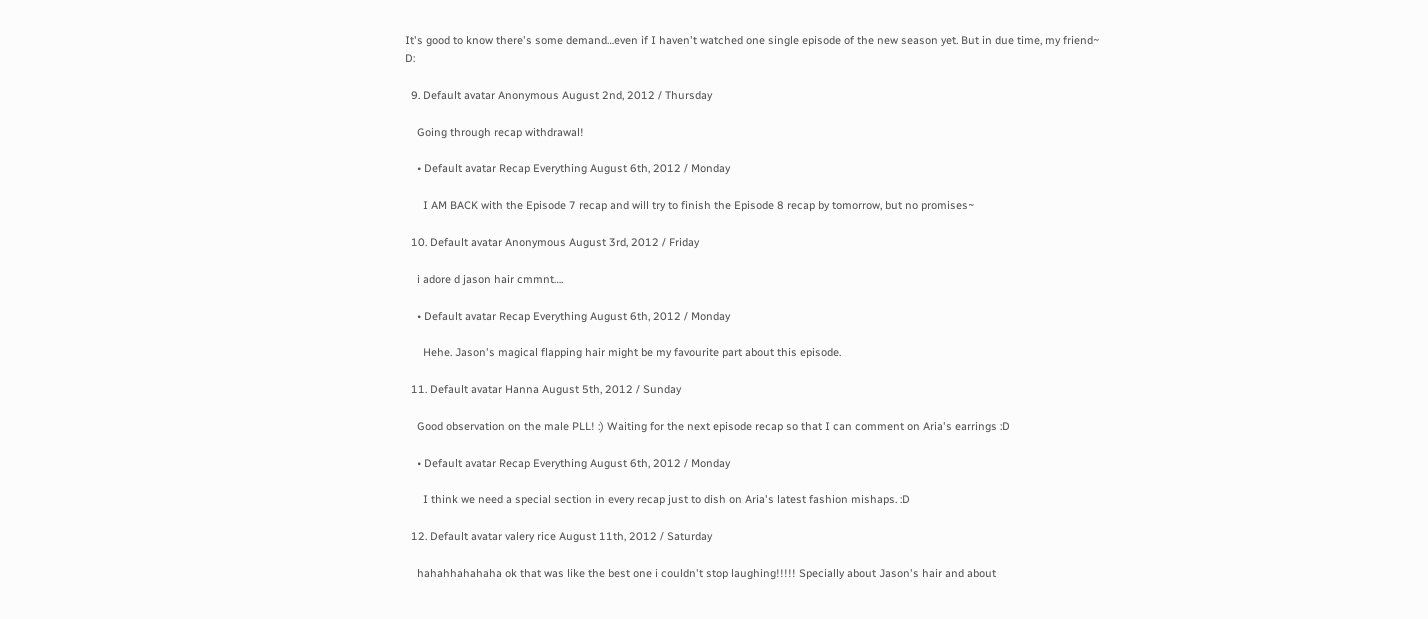It's good to know there's some demand…even if I haven't watched one single episode of the new season yet. But in due time, my friend~ D:

  9. Default avatar Anonymous August 2nd, 2012 / Thursday

    Going through recap withdrawal!

    • Default avatar Recap Everything August 6th, 2012 / Monday

      I AM BACK with the Episode 7 recap and will try to finish the Episode 8 recap by tomorrow, but no promises~

  10. Default avatar Anonymous August 3rd, 2012 / Friday

    i adore d jason hair cmmnt….

    • Default avatar Recap Everything August 6th, 2012 / Monday

      Hehe. Jason's magical flapping hair might be my favourite part about this episode.

  11. Default avatar Hanna August 5th, 2012 / Sunday

    Good observation on the male PLL! :) Waiting for the next episode recap so that I can comment on Aria's earrings :D

    • Default avatar Recap Everything August 6th, 2012 / Monday

      I think we need a special section in every recap just to dish on Aria's latest fashion mishaps. :D

  12. Default avatar valery rice August 11th, 2012 / Saturday

    hahahhahahaha ok that was like the best one i couldn't stop laughing!!!!! Specially about Jason's hair and about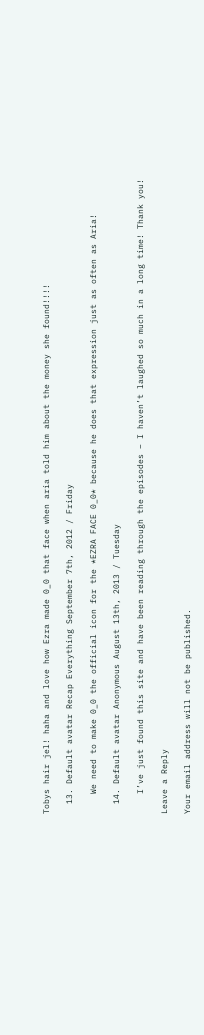Tobys hair jel! haha and love how Ezra made 0_0 that face when aria told him about the money she found!!!!

  13. Default avatar Recap Everything September 7th, 2012 / Friday

    We need to make 0_0 the official icon for the *EZRA FACE 0_0* because he does that expression just as often as Aria!

  14. Default avatar Anonymous August 13th, 2013 / Tuesday

    I’ve just found this site and have been reading through the episodes – I haven’t laughed so much in a long time! Thank you!

Leave a Reply

Your email address will not be published.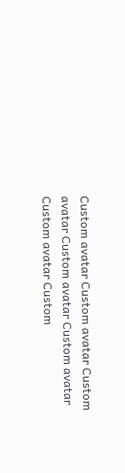Custom avatar Custom avatar Custom avatar Custom avatar Custom avatar Custom avatar Custom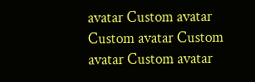avatar Custom avatar Custom avatar Custom avatar Custom avatar